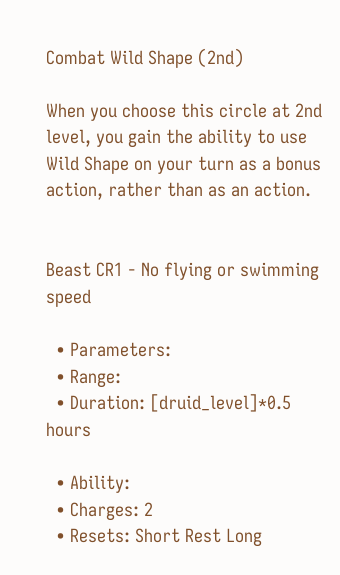Combat Wild Shape (2nd)

When you choose this circle at 2nd level, you gain the ability to use Wild Shape on your turn as a bonus action, rather than as an action.


Beast CR1 - No flying or swimming speed

  • Parameters:
  • Range:
  • Duration: [druid_level]*0.5 hours

  • Ability:
  • Charges: 2
  • Resets: Short Rest Long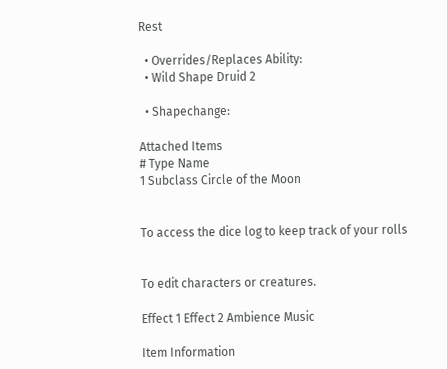Rest

  • Overrides/Replaces Ability:
  • Wild Shape Druid 2

  • Shapechange:

Attached Items
# Type Name
1 Subclass Circle of the Moon


To access the dice log to keep track of your rolls


To edit characters or creatures.

Effect 1 Effect 2 Ambience Music

Item Information